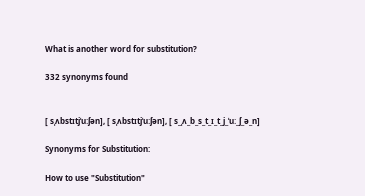What is another word for substitution?

332 synonyms found


[ sˌʌbstɪtjˈuːʃən], [ sˌʌbstɪtjˈuːʃən], [ s_ˌʌ_b_s_t_ɪ_t_j_ˈuː_ʃ_ə_n]

Synonyms for Substitution:

How to use "Substitution"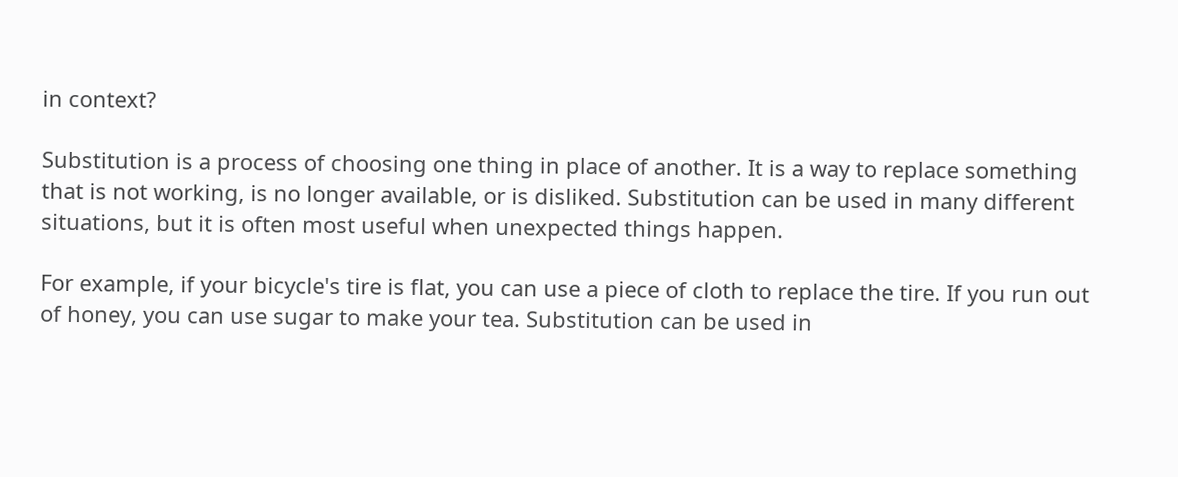in context?

Substitution is a process of choosing one thing in place of another. It is a way to replace something that is not working, is no longer available, or is disliked. Substitution can be used in many different situations, but it is often most useful when unexpected things happen.

For example, if your bicycle's tire is flat, you can use a piece of cloth to replace the tire. If you run out of honey, you can use sugar to make your tea. Substitution can be used in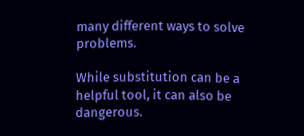many different ways to solve problems.

While substitution can be a helpful tool, it can also be dangerous.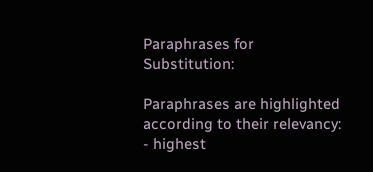Paraphrases for Substitution:

Paraphrases are highlighted according to their relevancy:
- highest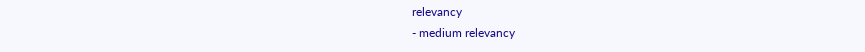relevancy
- medium relevancy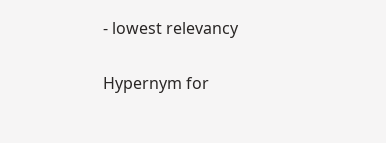- lowest relevancy

Hypernym for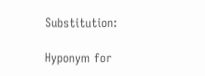Substitution:

Hyponym for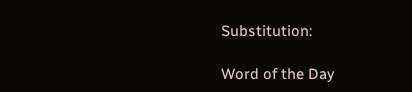Substitution:

Word of the Day